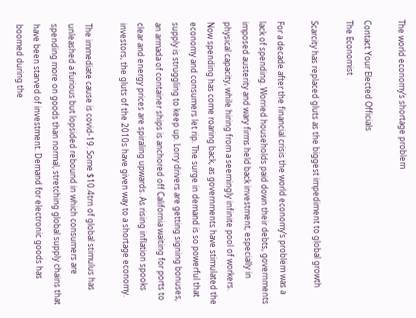The world economy’s shortage problem

Contact Your Elected Officials
The Economist

Scarcity has replaced gluts as the biggest impediment to global growth

For a decade after the financial crisis the world economy’s problem was a lack of spending. Worried households paid down their debts, governments imposed austerity and wary firms held back investment, especially in physical capacity, while hiring from a seemingly infinite pool of workers. Now spending has come roaring back, as governments have stimulated the economy and consumers let rip. The surge in demand is so powerful that supply is struggling to keep up. Lorry drivers are getting signing bonuses, an armada of container ships is anchored off California waiting for ports to clear and energy prices are spiraling upwards. As rising inflation spooks investors, the gluts of the 2010s have given way to a shortage economy.

The immediate cause is covid-19. Some $10.4trn of global stimulus has unleashed a furious but lopsided rebound in which consumers are spending more on goods than normal, stretching global supply chains that have been starved of investment. Demand for electronic goods has boomed during the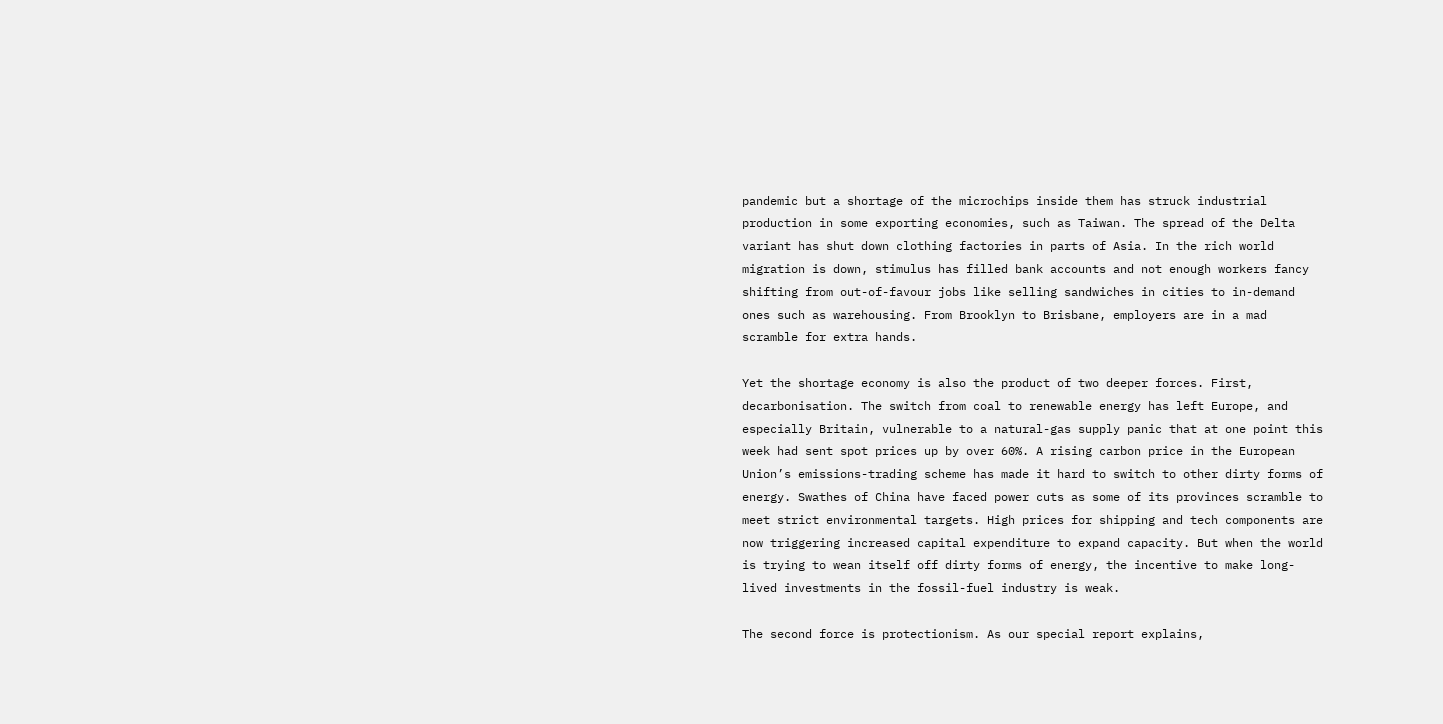pandemic but a shortage of the microchips inside them has struck industrial production in some exporting economies, such as Taiwan. The spread of the Delta variant has shut down clothing factories in parts of Asia. In the rich world migration is down, stimulus has filled bank accounts and not enough workers fancy shifting from out-of-favour jobs like selling sandwiches in cities to in-demand ones such as warehousing. From Brooklyn to Brisbane, employers are in a mad scramble for extra hands.

Yet the shortage economy is also the product of two deeper forces. First, decarbonisation. The switch from coal to renewable energy has left Europe, and especially Britain, vulnerable to a natural-gas supply panic that at one point this week had sent spot prices up by over 60%. A rising carbon price in the European Union’s emissions-trading scheme has made it hard to switch to other dirty forms of energy. Swathes of China have faced power cuts as some of its provinces scramble to meet strict environmental targets. High prices for shipping and tech components are now triggering increased capital expenditure to expand capacity. But when the world is trying to wean itself off dirty forms of energy, the incentive to make long-lived investments in the fossil-fuel industry is weak.

The second force is protectionism. As our special report explains,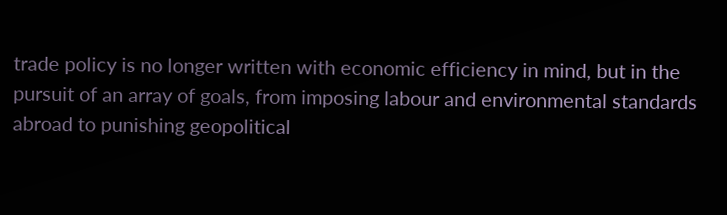trade policy is no longer written with economic efficiency in mind, but in the pursuit of an array of goals, from imposing labour and environmental standards abroad to punishing geopolitical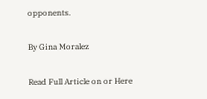opponents.

By Gina Moralez

Read Full Article on or Here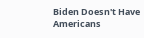Biden Doesn't Have Americans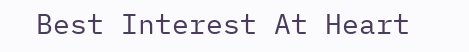Best Interest At Heart